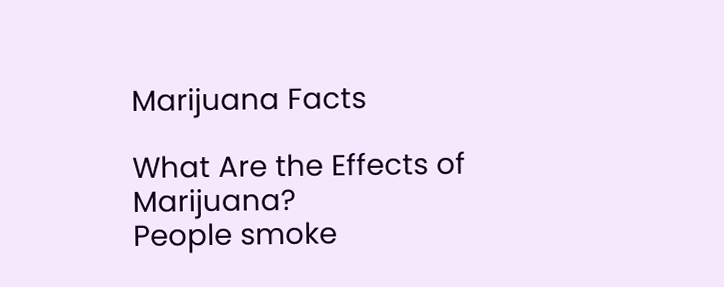Marijuana Facts

What Are the Effects of Marijuana?
People smoke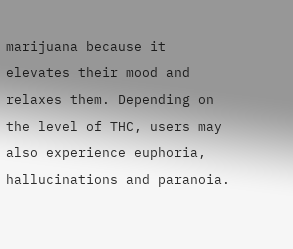marijuana because it elevates their mood and relaxes them. Depending on the level of THC, users may also experience euphoria, hallucinations and paranoia.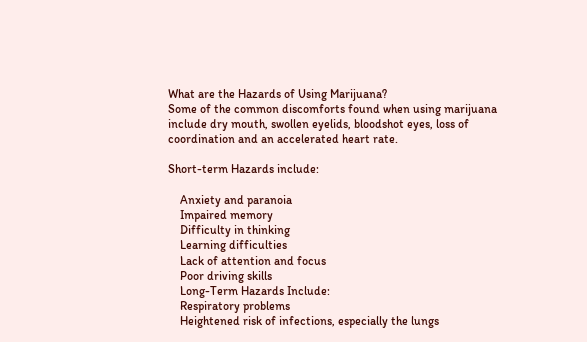What are the Hazards of Using Marijuana?
Some of the common discomforts found when using marijuana include dry mouth, swollen eyelids, bloodshot eyes, loss of coordination and an accelerated heart rate.

Short-term Hazards include:

    Anxiety and paranoia
    Impaired memory
    Difficulty in thinking
    Learning difficulties
    Lack of attention and focus
    Poor driving skills
    Long-Term Hazards Include:
    Respiratory problems
    Heightened risk of infections, especially the lungs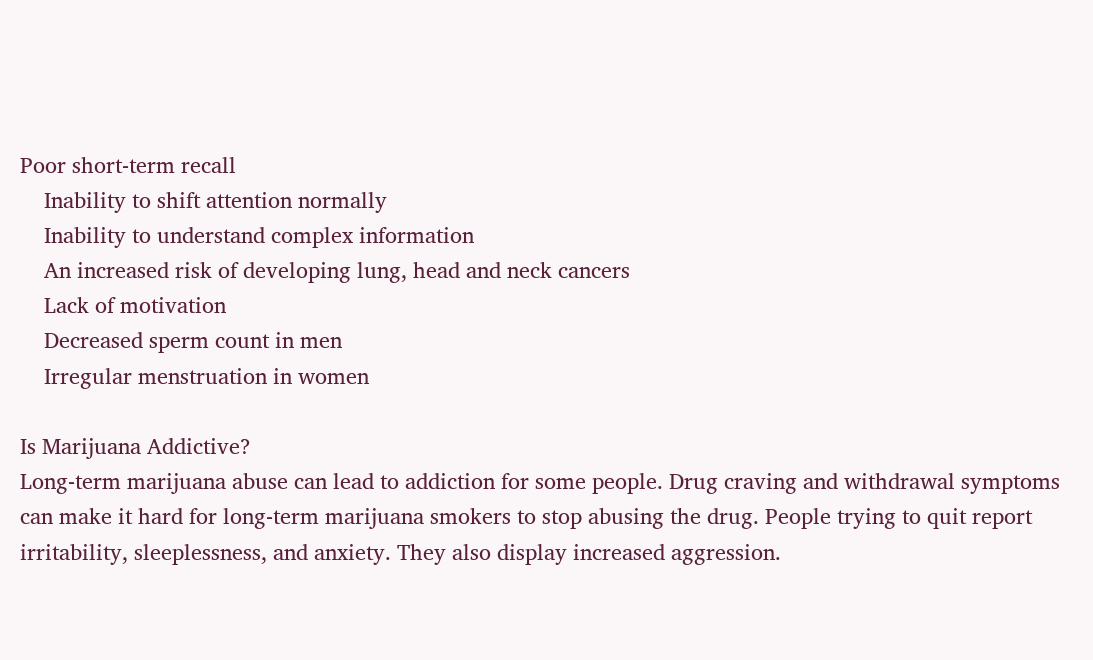Poor short-term recall
    Inability to shift attention normally
    Inability to understand complex information
    An increased risk of developing lung, head and neck cancers
    Lack of motivation
    Decreased sperm count in men
    Irregular menstruation in women

Is Marijuana Addictive?
Long-term marijuana abuse can lead to addiction for some people. Drug craving and withdrawal symptoms can make it hard for long-term marijuana smokers to stop abusing the drug. People trying to quit report irritability, sleeplessness, and anxiety. They also display increased aggression.